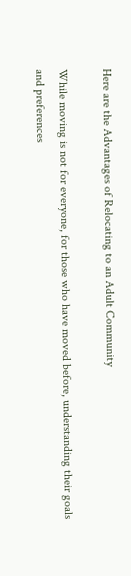Here are the Advantages of Relocating to an Adult Community

While moving is not for everyone, for those who have moved before, understanding their goals and preferences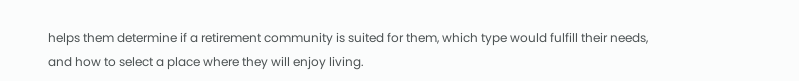helps them determine if a retirement community is suited for them, which type would fulfill their needs, and how to select a place where they will enjoy living.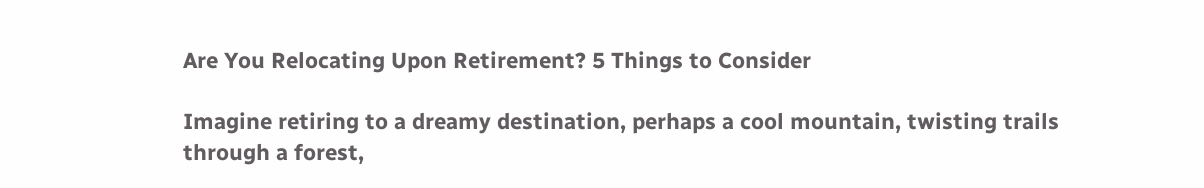Are You Relocating Upon Retirement? 5 Things to Consider

Imagine retiring to a dreamy destination, perhaps a cool mountain, twisting trails through a forest,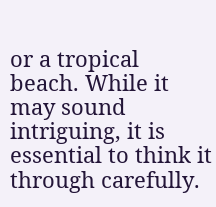or a tropical beach. While it may sound intriguing, it is essential to think it through carefully.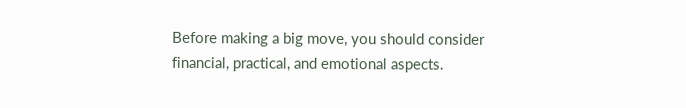Before making a big move, you should consider financial, practical, and emotional aspects.